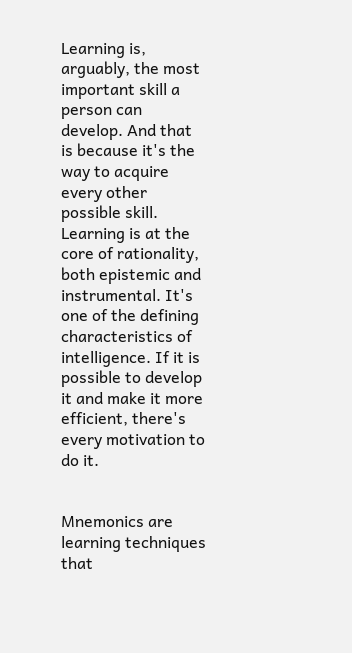Learning is, arguably, the most important skill a person can develop. And that is because it's the way to acquire every other possible skill.
Learning is at the core of rationality, both epistemic and instrumental. It's one of the defining characteristics of intelligence. If it is possible to develop it and make it more efficient, there's every motivation to do it.


Mnemonics are learning techniques that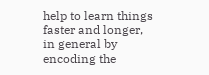help to learn things faster and longer, in general by encoding the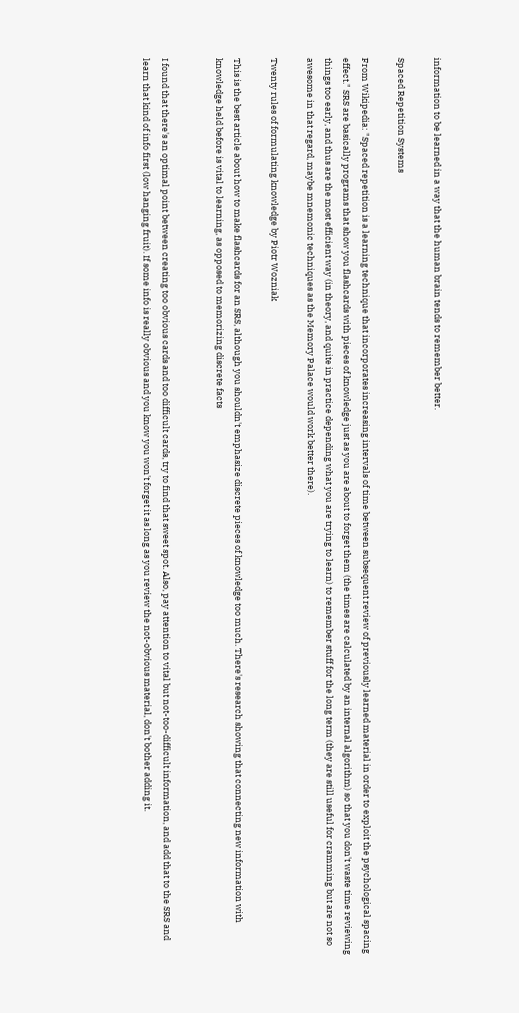information to be learned in a way that the human brain tends to remember better.

Spaced Repetition Systems

From Wikipedia: "Spaced repetition is a learning technique that incorporates increasing intervals of time between subsequent review of previously learned material in order to exploit the psychological spacing effect." SRS are basically programs that show you flashcards with pieces of knowledge just as you are about to forget them (the times are calculated by an internal algorithm) so that you don't waste time reviewing things too early, and thus are the most efficient way (in theory, and quite in practice depending what you are trying to learn) to remember stuff for the long term (they are still useful for cramming but are not so awesome in that regard, maybe mnemonic techniques as the Memory Palace would work better there).

Twenty rules of formulating knowledge by Piotr Wozniak

This is the best article about how to make flashcards for an SRS, although you shouldn't emphasize discrete pieces of knowledge too much. There's research showing that connecting new information with knowledge held before is vital to learning, as opposed to memorizing discrete facts


I found that there's an optimal point between creating too obvious cards and too difficult cards, try to find that sweet spot. Also, pay attention to vital but not-too-difficult information, and add that to the SRS and learn that kind of info first (low hanging fruit). If some info is really obvious and you know you won't forget it as long as you review the not-obvious material, don't bother adding it.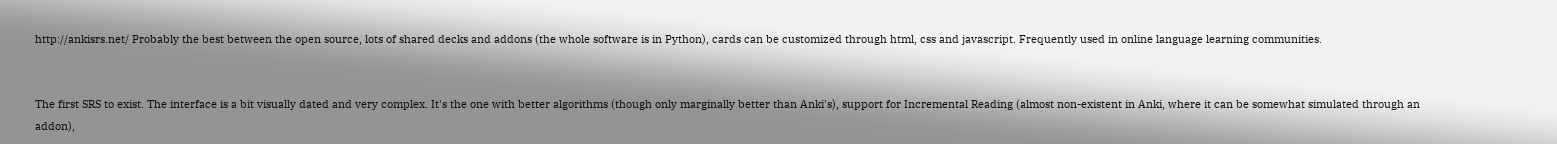http://ankisrs.net/ Probably the best between the open source, lots of shared decks and addons (the whole software is in Python), cards can be customized through html, css and javascript. Frequently used in online language learning communities.


The first SRS to exist. The interface is a bit visually dated and very complex. It's the one with better algorithms (though only marginally better than Anki's), support for Incremental Reading (almost non-existent in Anki, where it can be somewhat simulated through an addon),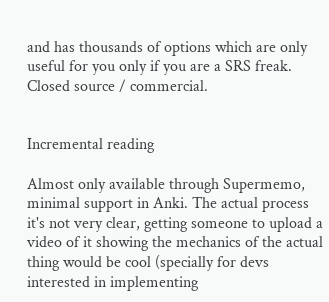and has thousands of options which are only useful for you only if you are a SRS freak. Closed source / commercial.


Incremental reading

Almost only available through Supermemo, minimal support in Anki. The actual process it's not very clear, getting someone to upload a video of it showing the mechanics of the actual thing would be cool (specially for devs interested in implementing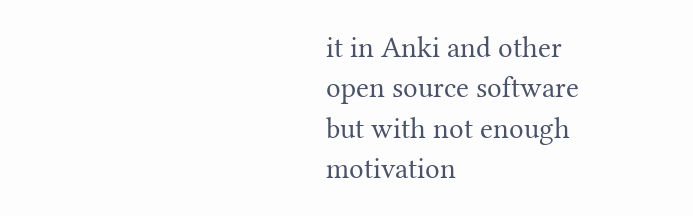it in Anki and other open source software but with not enough motivation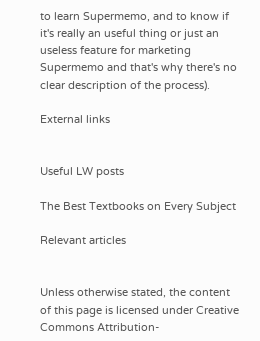to learn Supermemo, and to know if it's really an useful thing or just an useless feature for marketing Supermemo and that's why there's no clear description of the process).

External links


Useful LW posts

The Best Textbooks on Every Subject

Relevant articles


Unless otherwise stated, the content of this page is licensed under Creative Commons Attribution-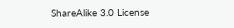ShareAlike 3.0 License